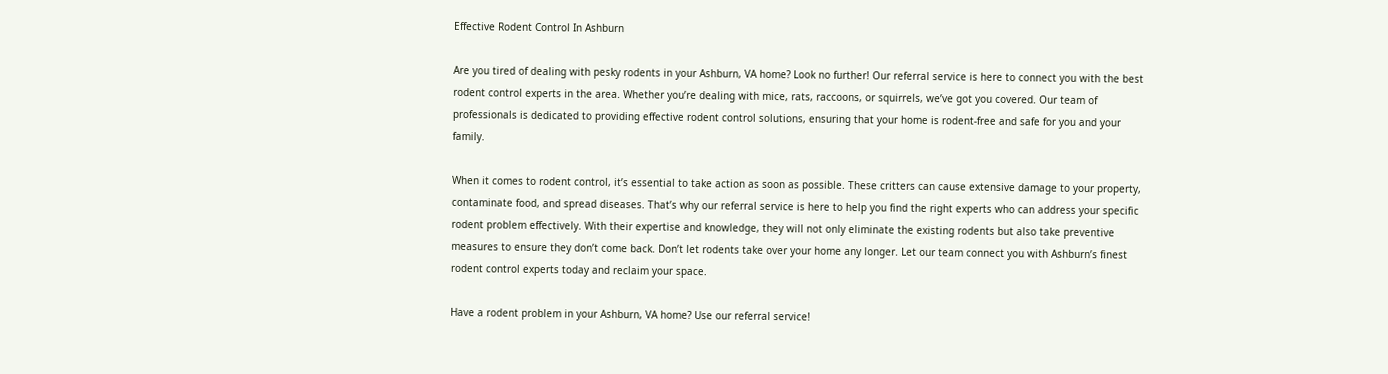Effective Rodent Control In Ashburn

Are you tired of dealing with pesky rodents in your Ashburn, VA home? Look no further! Our referral service is here to connect you with the best rodent control experts in the area. Whether you’re dealing with mice, rats, raccoons, or squirrels, we’ve got you covered. Our team of professionals is dedicated to providing effective rodent control solutions, ensuring that your home is rodent-free and safe for you and your family.

When it comes to rodent control, it’s essential to take action as soon as possible. These critters can cause extensive damage to your property, contaminate food, and spread diseases. That’s why our referral service is here to help you find the right experts who can address your specific rodent problem effectively. With their expertise and knowledge, they will not only eliminate the existing rodents but also take preventive measures to ensure they don’t come back. Don’t let rodents take over your home any longer. Let our team connect you with Ashburn’s finest rodent control experts today and reclaim your space.

Have a rodent problem in your Ashburn, VA home? Use our referral service!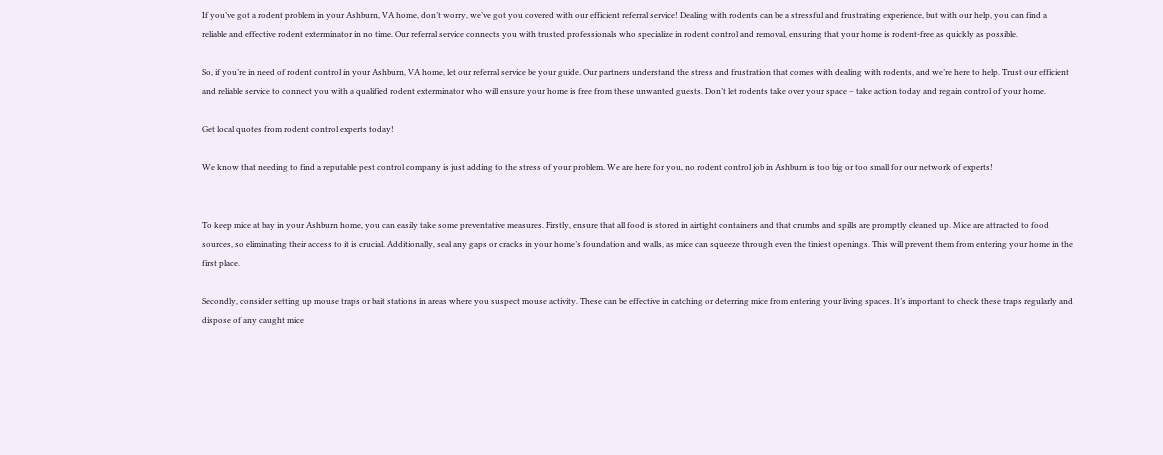If you’ve got a rodent problem in your Ashburn, VA home, don’t worry, we’ve got you covered with our efficient referral service! Dealing with rodents can be a stressful and frustrating experience, but with our help, you can find a reliable and effective rodent exterminator in no time. Our referral service connects you with trusted professionals who specialize in rodent control and removal, ensuring that your home is rodent-free as quickly as possible.

So, if you’re in need of rodent control in your Ashburn, VA home, let our referral service be your guide. Our partners understand the stress and frustration that comes with dealing with rodents, and we’re here to help. Trust our efficient and reliable service to connect you with a qualified rodent exterminator who will ensure your home is free from these unwanted guests. Don’t let rodents take over your space – take action today and regain control of your home.

Get local quotes from rodent control experts today!

We know that needing to find a reputable pest control company is just adding to the stress of your problem. We are here for you, no rodent control job in Ashburn is too big or too small for our network of experts!


To keep mice at bay in your Ashburn home, you can easily take some preventative measures. Firstly, ensure that all food is stored in airtight containers and that crumbs and spills are promptly cleaned up. Mice are attracted to food sources, so eliminating their access to it is crucial. Additionally, seal any gaps or cracks in your home’s foundation and walls, as mice can squeeze through even the tiniest openings. This will prevent them from entering your home in the first place.

Secondly, consider setting up mouse traps or bait stations in areas where you suspect mouse activity. These can be effective in catching or deterring mice from entering your living spaces. It’s important to check these traps regularly and dispose of any caught mice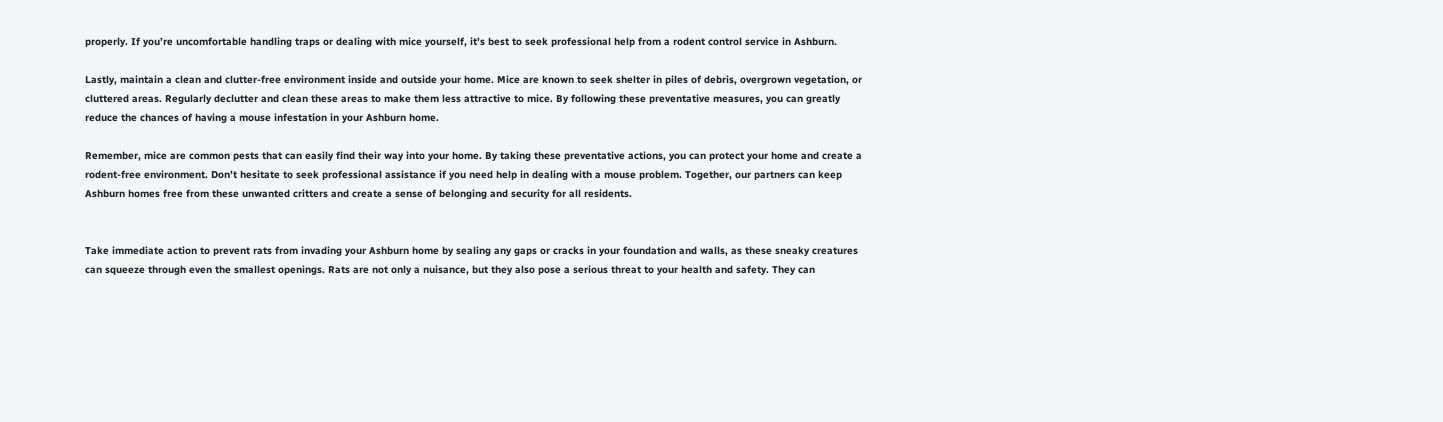properly. If you’re uncomfortable handling traps or dealing with mice yourself, it’s best to seek professional help from a rodent control service in Ashburn.

Lastly, maintain a clean and clutter-free environment inside and outside your home. Mice are known to seek shelter in piles of debris, overgrown vegetation, or cluttered areas. Regularly declutter and clean these areas to make them less attractive to mice. By following these preventative measures, you can greatly reduce the chances of having a mouse infestation in your Ashburn home.

Remember, mice are common pests that can easily find their way into your home. By taking these preventative actions, you can protect your home and create a rodent-free environment. Don’t hesitate to seek professional assistance if you need help in dealing with a mouse problem. Together, our partners can keep Ashburn homes free from these unwanted critters and create a sense of belonging and security for all residents.


Take immediate action to prevent rats from invading your Ashburn home by sealing any gaps or cracks in your foundation and walls, as these sneaky creatures can squeeze through even the smallest openings. Rats are not only a nuisance, but they also pose a serious threat to your health and safety. They can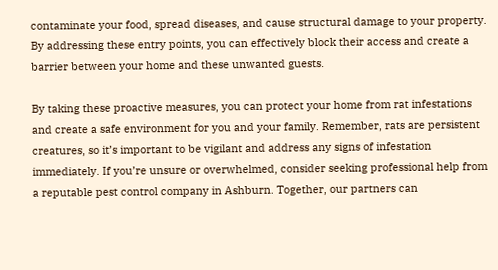contaminate your food, spread diseases, and cause structural damage to your property. By addressing these entry points, you can effectively block their access and create a barrier between your home and these unwanted guests.

By taking these proactive measures, you can protect your home from rat infestations and create a safe environment for you and your family. Remember, rats are persistent creatures, so it’s important to be vigilant and address any signs of infestation immediately. If you’re unsure or overwhelmed, consider seeking professional help from a reputable pest control company in Ashburn. Together, our partners can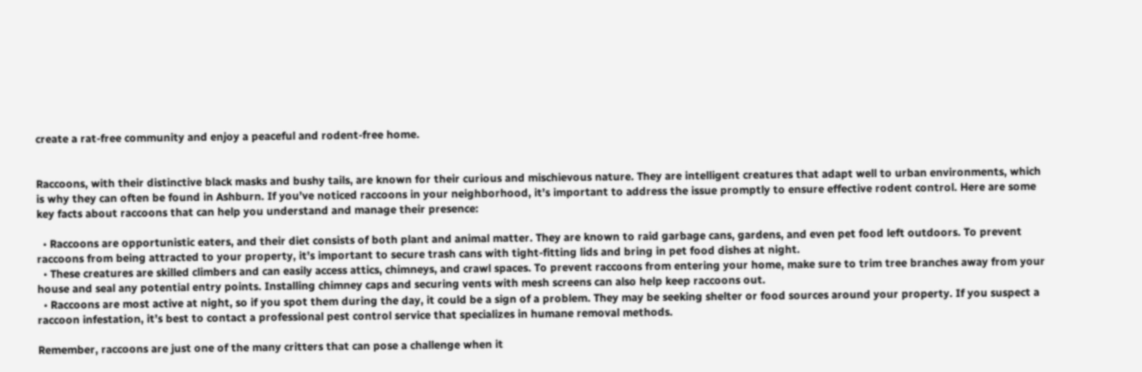create a rat-free community and enjoy a peaceful and rodent-free home.


Raccoons, with their distinctive black masks and bushy tails, are known for their curious and mischievous nature. They are intelligent creatures that adapt well to urban environments, which is why they can often be found in Ashburn. If you’ve noticed raccoons in your neighborhood, it’s important to address the issue promptly to ensure effective rodent control. Here are some key facts about raccoons that can help you understand and manage their presence:

  • Raccoons are opportunistic eaters, and their diet consists of both plant and animal matter. They are known to raid garbage cans, gardens, and even pet food left outdoors. To prevent raccoons from being attracted to your property, it’s important to secure trash cans with tight-fitting lids and bring in pet food dishes at night.
  • These creatures are skilled climbers and can easily access attics, chimneys, and crawl spaces. To prevent raccoons from entering your home, make sure to trim tree branches away from your house and seal any potential entry points. Installing chimney caps and securing vents with mesh screens can also help keep raccoons out.
  • Raccoons are most active at night, so if you spot them during the day, it could be a sign of a problem. They may be seeking shelter or food sources around your property. If you suspect a raccoon infestation, it’s best to contact a professional pest control service that specializes in humane removal methods.

Remember, raccoons are just one of the many critters that can pose a challenge when it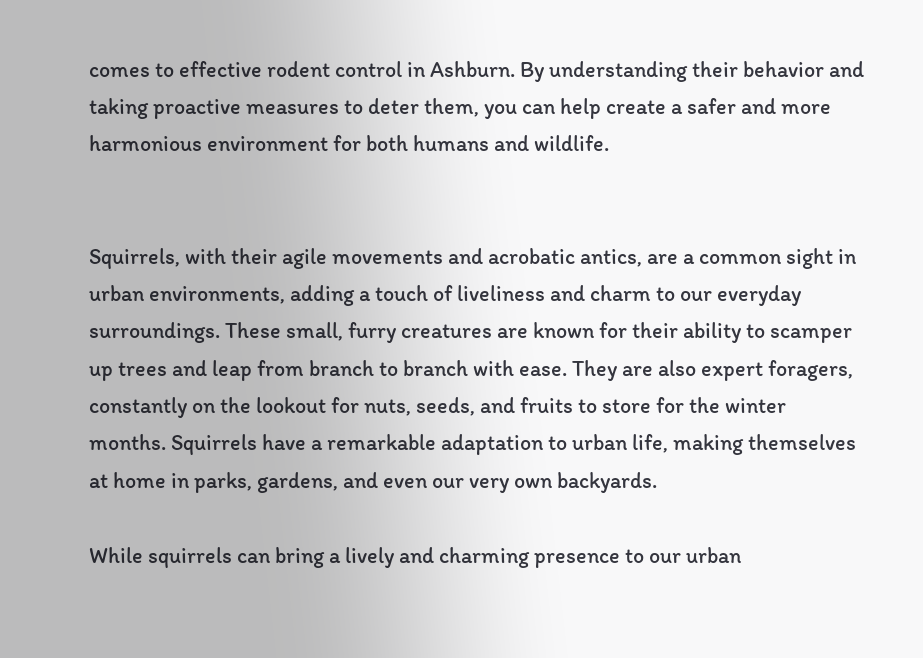comes to effective rodent control in Ashburn. By understanding their behavior and taking proactive measures to deter them, you can help create a safer and more harmonious environment for both humans and wildlife.


Squirrels, with their agile movements and acrobatic antics, are a common sight in urban environments, adding a touch of liveliness and charm to our everyday surroundings. These small, furry creatures are known for their ability to scamper up trees and leap from branch to branch with ease. They are also expert foragers, constantly on the lookout for nuts, seeds, and fruits to store for the winter months. Squirrels have a remarkable adaptation to urban life, making themselves at home in parks, gardens, and even our very own backyards.

While squirrels can bring a lively and charming presence to our urban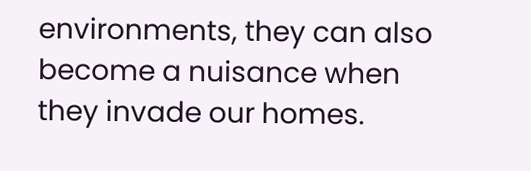environments, they can also become a nuisance when they invade our homes.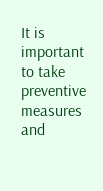It is important to take preventive measures and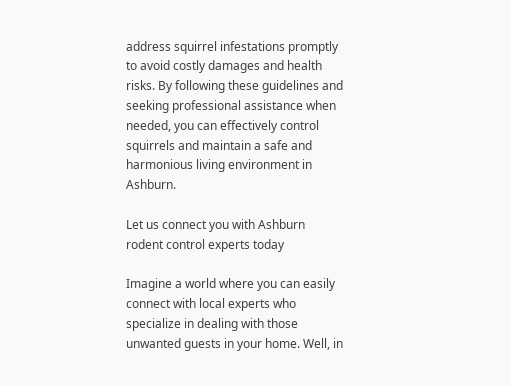address squirrel infestations promptly to avoid costly damages and health risks. By following these guidelines and seeking professional assistance when needed, you can effectively control squirrels and maintain a safe and harmonious living environment in Ashburn.

Let us connect you with Ashburn rodent control experts today

Imagine a world where you can easily connect with local experts who specialize in dealing with those unwanted guests in your home. Well, in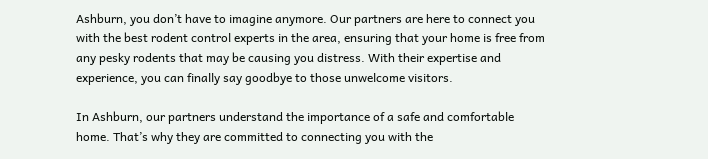Ashburn, you don’t have to imagine anymore. Our partners are here to connect you with the best rodent control experts in the area, ensuring that your home is free from any pesky rodents that may be causing you distress. With their expertise and experience, you can finally say goodbye to those unwelcome visitors.

In Ashburn, our partners understand the importance of a safe and comfortable home. That’s why they are committed to connecting you with the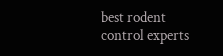best rodent control experts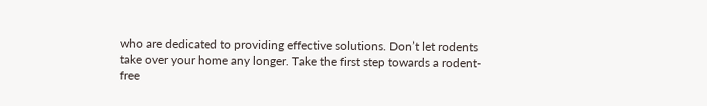who are dedicated to providing effective solutions. Don’t let rodents take over your home any longer. Take the first step towards a rodent-free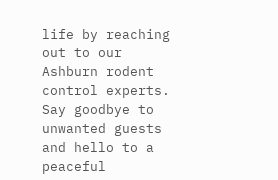life by reaching out to our Ashburn rodent control experts. Say goodbye to unwanted guests and hello to a peaceful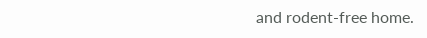and rodent-free home.